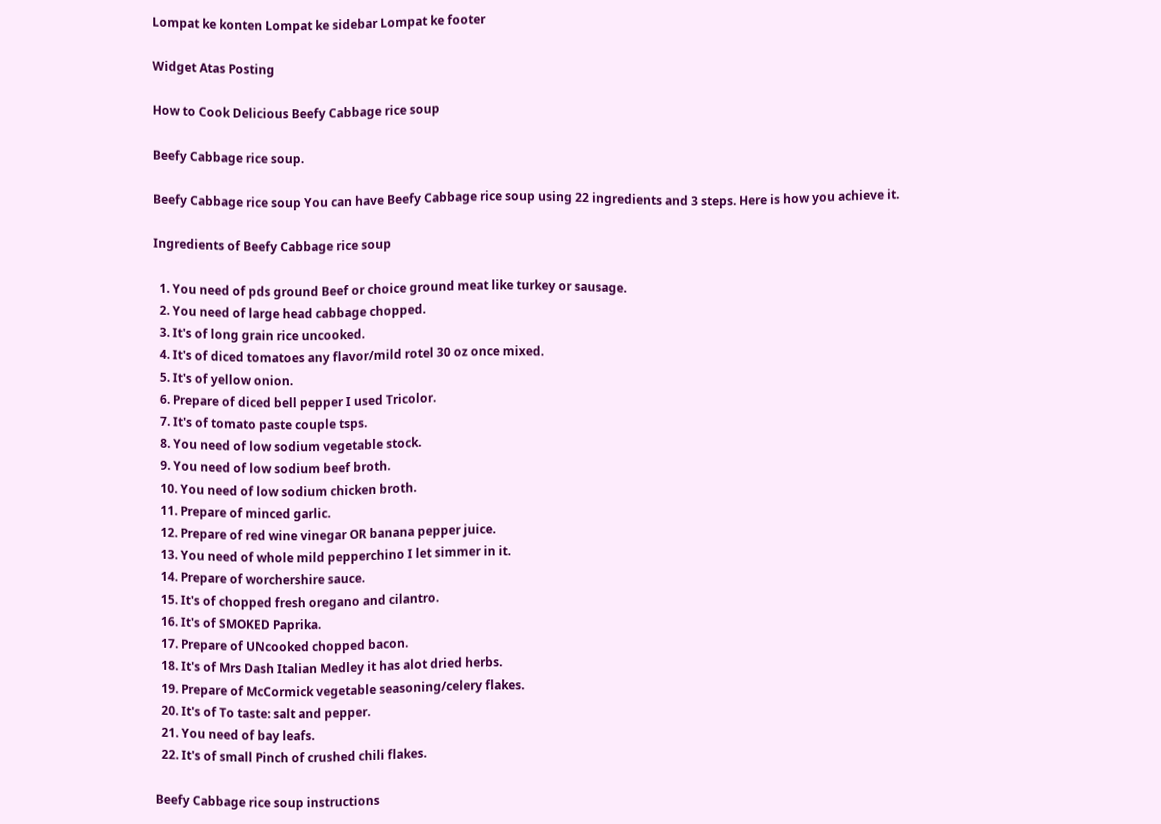Lompat ke konten Lompat ke sidebar Lompat ke footer

Widget Atas Posting

How to Cook Delicious Beefy Cabbage rice soup

Beefy Cabbage rice soup.

Beefy Cabbage rice soup You can have Beefy Cabbage rice soup using 22 ingredients and 3 steps. Here is how you achieve it.

Ingredients of Beefy Cabbage rice soup

  1. You need of pds ground Beef or choice ground meat like turkey or sausage.
  2. You need of large head cabbage chopped.
  3. It's of long grain rice uncooked.
  4. It's of diced tomatoes any flavor/mild rotel 30 oz once mixed.
  5. It's of yellow onion.
  6. Prepare of diced bell pepper I used Tricolor.
  7. It's of tomato paste couple tsps.
  8. You need of low sodium vegetable stock.
  9. You need of low sodium beef broth.
  10. You need of low sodium chicken broth.
  11. Prepare of minced garlic.
  12. Prepare of red wine vinegar OR banana pepper juice.
  13. You need of whole mild pepperchino I let simmer in it.
  14. Prepare of worchershire sauce.
  15. It's of chopped fresh oregano and cilantro.
  16. It's of SMOKED Paprika.
  17. Prepare of UNcooked chopped bacon.
  18. It's of Mrs Dash Italian Medley it has alot dried herbs.
  19. Prepare of McCormick vegetable seasoning/celery flakes.
  20. It's of To taste: salt and pepper.
  21. You need of bay leafs.
  22. It's of small Pinch of crushed chili flakes.

Beefy Cabbage rice soup instructions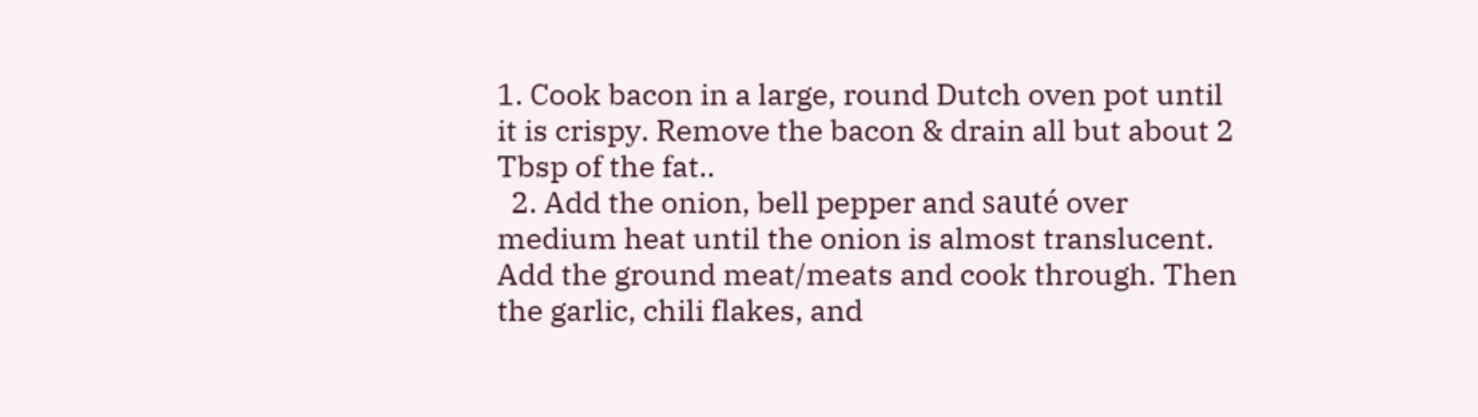1. Cook bacon in a large, round Dutch oven pot until it is crispy. Remove the bacon & drain all but about 2 Tbsp of the fat..
  2. Add the onion, bell pepper and sauté over medium heat until the onion is almost translucent. Add the ground meat/meats and cook through. Then the garlic, chili flakes, and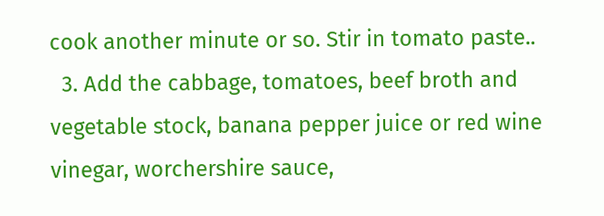cook another minute or so. Stir in tomato paste..
  3. Add the cabbage, tomatoes, beef broth and vegetable stock, banana pepper juice or red wine vinegar, worchershire sauce,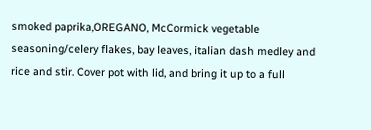smoked paprika,OREGANO, McCormick vegetable seasoning/celery flakes, bay leaves, italian dash medley and rice and stir. Cover pot with lid, and bring it up to a full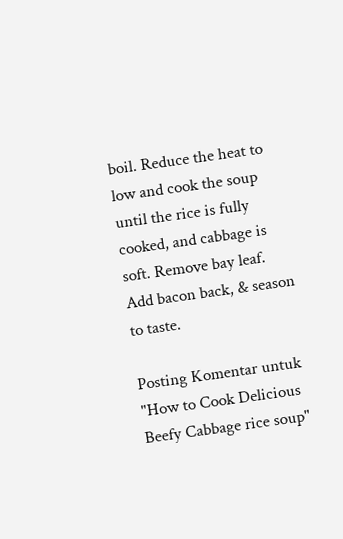boil. Reduce the heat to low and cook the soup until the rice is fully cooked, and cabbage is soft. Remove bay leaf. Add bacon back, & season to taste.

Posting Komentar untuk "How to Cook Delicious Beefy Cabbage rice soup"